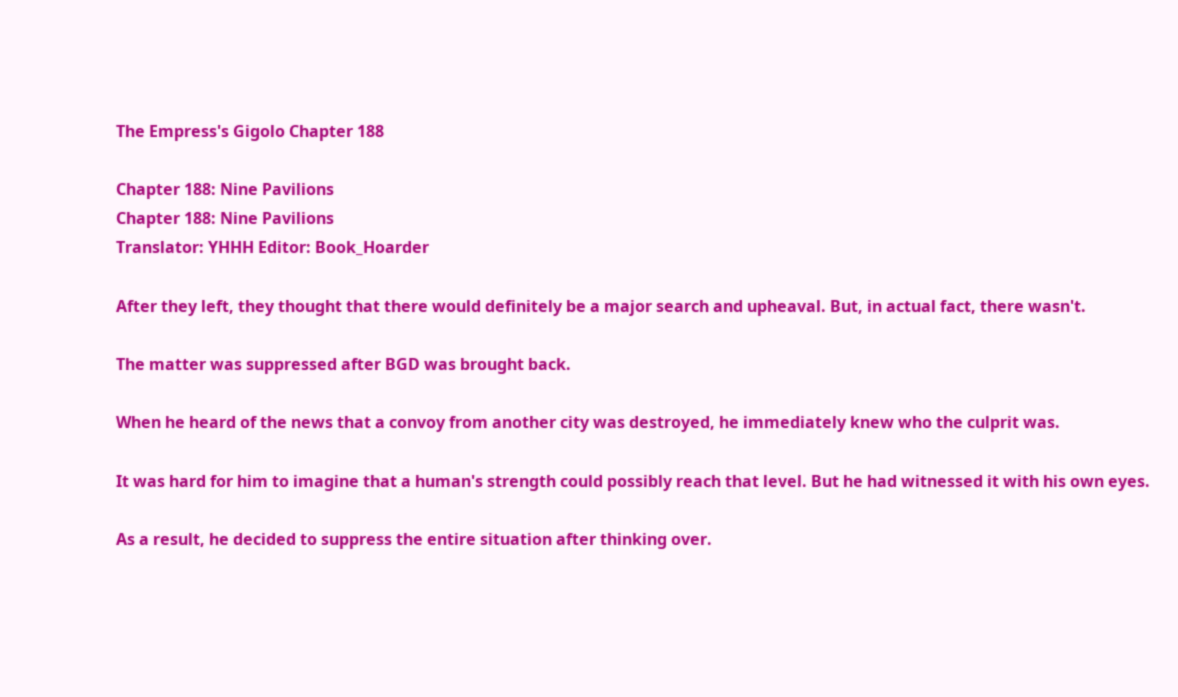The Empress's Gigolo Chapter 188

Chapter 188: Nine Pavilions
Chapter 188: Nine Pavilions
Translator: YHHH Editor: Book_Hoarder

After they left, they thought that there would definitely be a major search and upheaval. But, in actual fact, there wasn't.

The matter was suppressed after BGD was brought back.

When he heard of the news that a convoy from another city was destroyed, he immediately knew who the culprit was.

It was hard for him to imagine that a human's strength could possibly reach that level. But he had witnessed it with his own eyes.

As a result, he decided to suppress the entire situation after thinking over.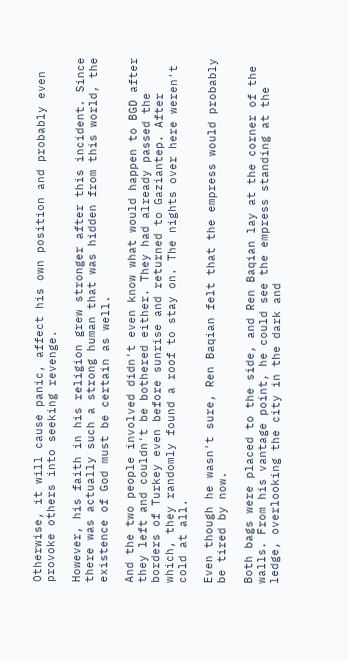Otherwise, it will cause panic, affect his own position and probably even provoke others into seeking revenge.

However, his faith in his religion grew stronger after this incident. Since there was actually such a strong human that was hidden from this world, the existence of God must be certain as well.

And the two people involved didn't even know what would happen to BGD after they left and couldn't be bothered either. They had already passed the borders of Turkey even before sunrise and returned to Gaziantep. After which, they randomly found a roof to stay on. The nights over here weren't cold at all.

Even though he wasn't sure, Ren Baqian felt that the empress would probably be tired by now.

Both bags were placed to the side, and Ren Baqian lay at the corner of the walls. From his vantage point, he could see the empress standing at the ledge, overlooking the city in the dark and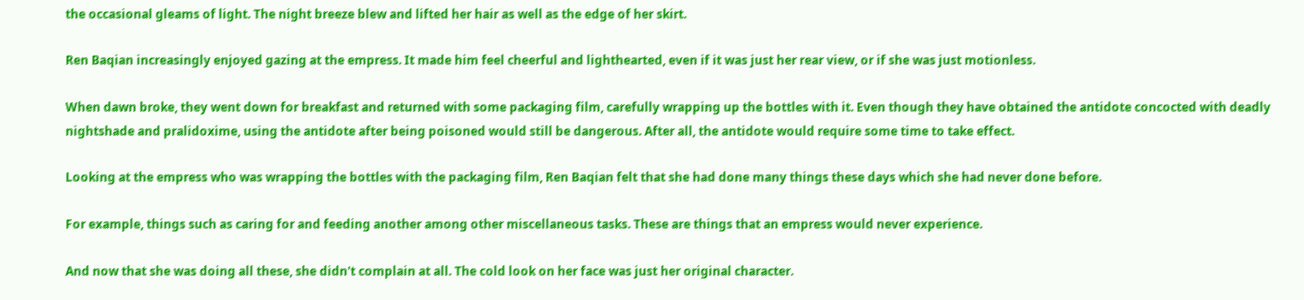the occasional gleams of light. The night breeze blew and lifted her hair as well as the edge of her skirt.

Ren Baqian increasingly enjoyed gazing at the empress. It made him feel cheerful and lighthearted, even if it was just her rear view, or if she was just motionless.

When dawn broke, they went down for breakfast and returned with some packaging film, carefully wrapping up the bottles with it. Even though they have obtained the antidote concocted with deadly nightshade and pralidoxime, using the antidote after being poisoned would still be dangerous. After all, the antidote would require some time to take effect.

Looking at the empress who was wrapping the bottles with the packaging film, Ren Baqian felt that she had done many things these days which she had never done before.

For example, things such as caring for and feeding another among other miscellaneous tasks. These are things that an empress would never experience.

And now that she was doing all these, she didn't complain at all. The cold look on her face was just her original character.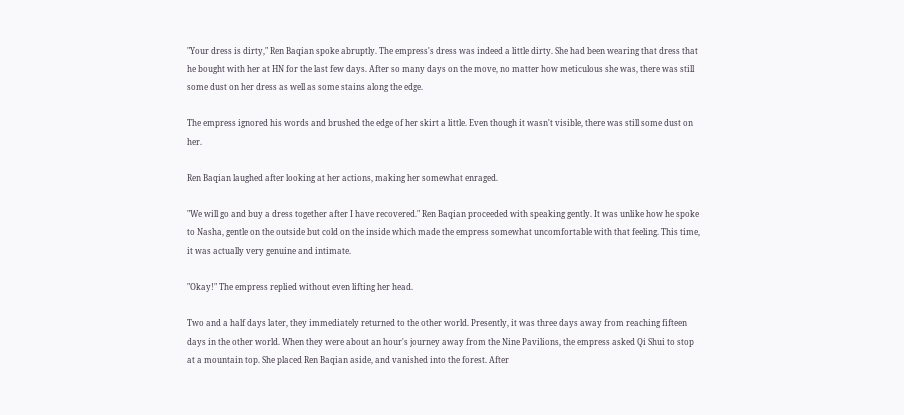"Your dress is dirty," Ren Baqian spoke abruptly. The empress's dress was indeed a little dirty. She had been wearing that dress that he bought with her at HN for the last few days. After so many days on the move, no matter how meticulous she was, there was still some dust on her dress as well as some stains along the edge.

The empress ignored his words and brushed the edge of her skirt a little. Even though it wasn't visible, there was still some dust on her.

Ren Baqian laughed after looking at her actions, making her somewhat enraged.

"We will go and buy a dress together after I have recovered." Ren Baqian proceeded with speaking gently. It was unlike how he spoke to Nasha, gentle on the outside but cold on the inside which made the empress somewhat uncomfortable with that feeling. This time, it was actually very genuine and intimate.

"Okay!" The empress replied without even lifting her head.

Two and a half days later, they immediately returned to the other world. Presently, it was three days away from reaching fifteen days in the other world. When they were about an hour's journey away from the Nine Pavilions, the empress asked Qi Shui to stop at a mountain top. She placed Ren Baqian aside, and vanished into the forest. After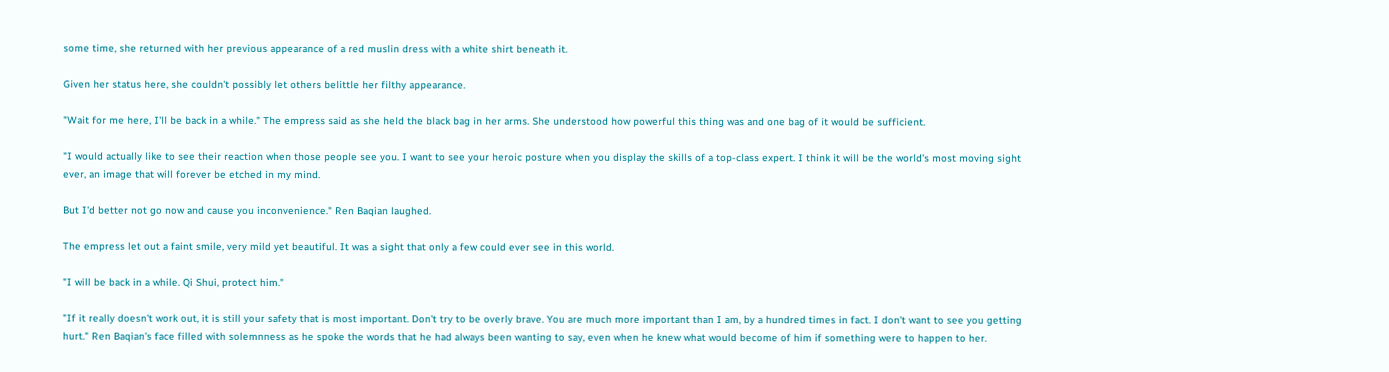some time, she returned with her previous appearance of a red muslin dress with a white shirt beneath it.

Given her status here, she couldn't possibly let others belittle her filthy appearance.

"Wait for me here, I'll be back in a while." The empress said as she held the black bag in her arms. She understood how powerful this thing was and one bag of it would be sufficient.

"I would actually like to see their reaction when those people see you. I want to see your heroic posture when you display the skills of a top-class expert. I think it will be the world's most moving sight ever, an image that will forever be etched in my mind.

But I'd better not go now and cause you inconvenience." Ren Baqian laughed.

The empress let out a faint smile, very mild yet beautiful. It was a sight that only a few could ever see in this world.

"I will be back in a while. Qi Shui, protect him."

"If it really doesn't work out, it is still your safety that is most important. Don't try to be overly brave. You are much more important than I am, by a hundred times in fact. I don't want to see you getting hurt." Ren Baqian's face filled with solemnness as he spoke the words that he had always been wanting to say, even when he knew what would become of him if something were to happen to her.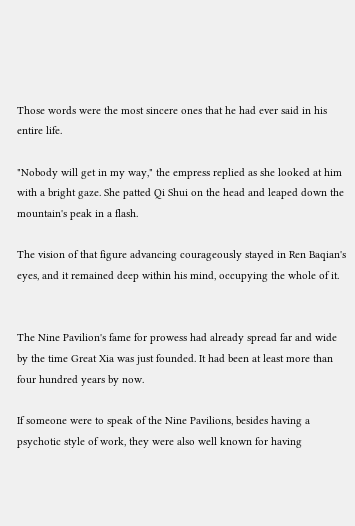Those words were the most sincere ones that he had ever said in his entire life.

"Nobody will get in my way," the empress replied as she looked at him with a bright gaze. She patted Qi Shui on the head and leaped down the mountain's peak in a flash.

The vision of that figure advancing courageously stayed in Ren Baqian's eyes, and it remained deep within his mind, occupying the whole of it.


The Nine Pavilion's fame for prowess had already spread far and wide by the time Great Xia was just founded. It had been at least more than four hundred years by now.

If someone were to speak of the Nine Pavilions, besides having a psychotic style of work, they were also well known for having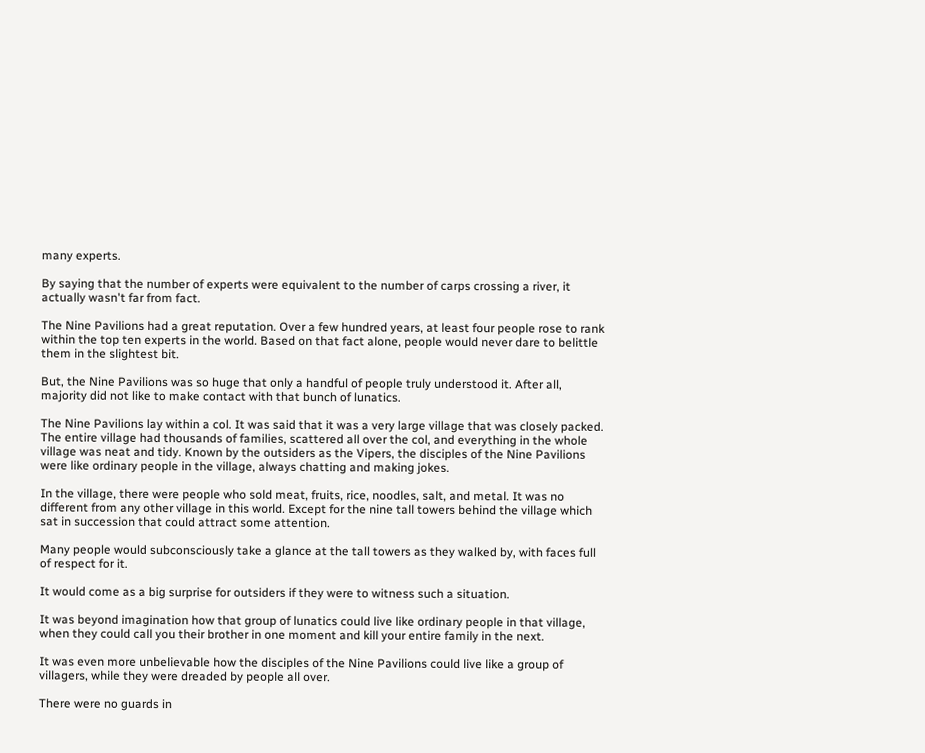many experts.

By saying that the number of experts were equivalent to the number of carps crossing a river, it actually wasn't far from fact.

The Nine Pavilions had a great reputation. Over a few hundred years, at least four people rose to rank within the top ten experts in the world. Based on that fact alone, people would never dare to belittle them in the slightest bit.

But, the Nine Pavilions was so huge that only a handful of people truly understood it. After all, majority did not like to make contact with that bunch of lunatics.

The Nine Pavilions lay within a col. It was said that it was a very large village that was closely packed. The entire village had thousands of families, scattered all over the col, and everything in the whole village was neat and tidy. Known by the outsiders as the Vipers, the disciples of the Nine Pavilions were like ordinary people in the village, always chatting and making jokes.

In the village, there were people who sold meat, fruits, rice, noodles, salt, and metal. It was no different from any other village in this world. Except for the nine tall towers behind the village which sat in succession that could attract some attention.

Many people would subconsciously take a glance at the tall towers as they walked by, with faces full of respect for it.

It would come as a big surprise for outsiders if they were to witness such a situation.

It was beyond imagination how that group of lunatics could live like ordinary people in that village, when they could call you their brother in one moment and kill your entire family in the next.

It was even more unbelievable how the disciples of the Nine Pavilions could live like a group of villagers, while they were dreaded by people all over.

There were no guards in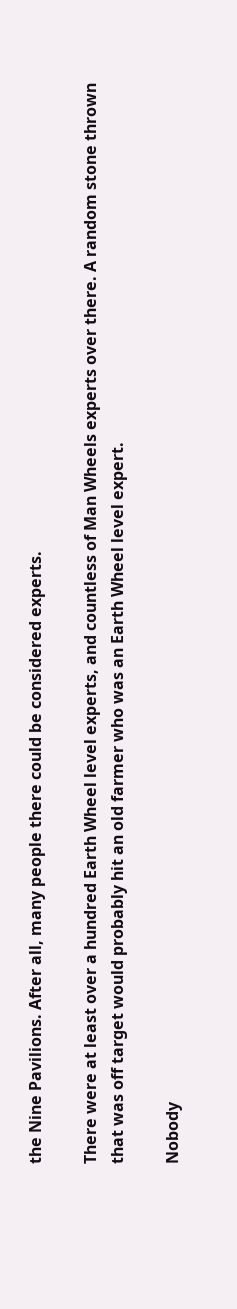the Nine Pavilions. After all, many people there could be considered experts.

There were at least over a hundred Earth Wheel level experts, and countless of Man Wheels experts over there. A random stone thrown that was off target would probably hit an old farmer who was an Earth Wheel level expert.

Nobody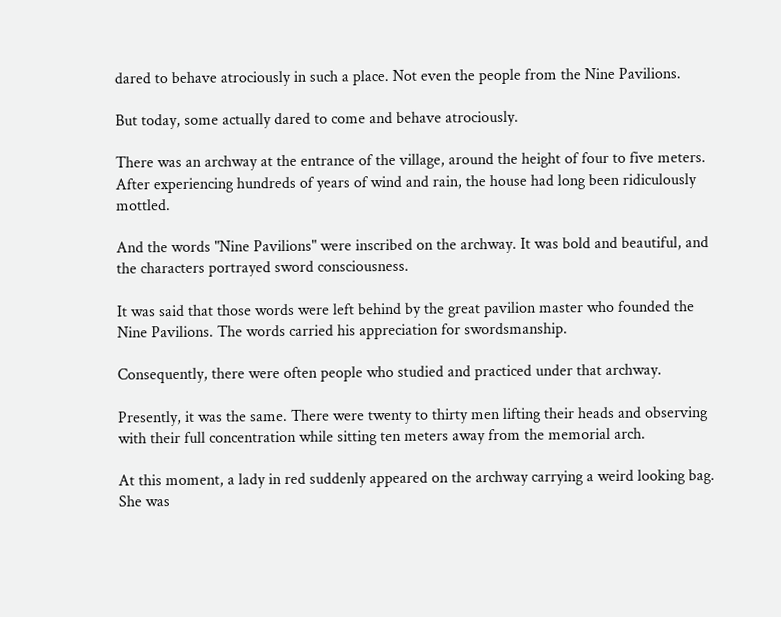dared to behave atrociously in such a place. Not even the people from the Nine Pavilions.

But today, some actually dared to come and behave atrociously.

There was an archway at the entrance of the village, around the height of four to five meters. After experiencing hundreds of years of wind and rain, the house had long been ridiculously mottled.

And the words "Nine Pavilions" were inscribed on the archway. It was bold and beautiful, and the characters portrayed sword consciousness.

It was said that those words were left behind by the great pavilion master who founded the Nine Pavilions. The words carried his appreciation for swordsmanship.

Consequently, there were often people who studied and practiced under that archway.

Presently, it was the same. There were twenty to thirty men lifting their heads and observing with their full concentration while sitting ten meters away from the memorial arch.

At this moment, a lady in red suddenly appeared on the archway carrying a weird looking bag.
She was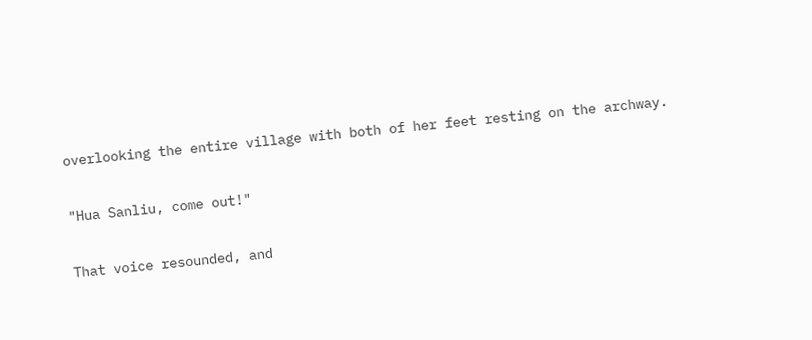overlooking the entire village with both of her feet resting on the archway.

"Hua Sanliu, come out!"

That voice resounded, and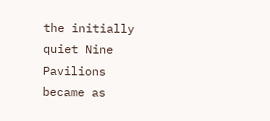the initially quiet Nine Pavilions became as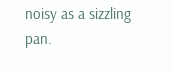noisy as a sizzling pan.